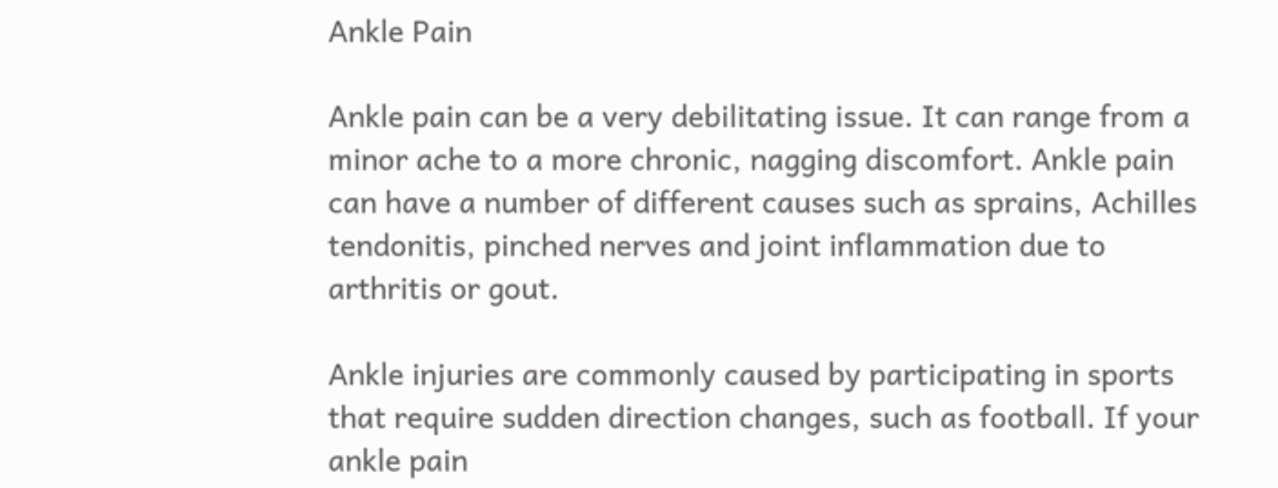Ankle Pain

Ankle pain can be a very debilitating issue. It can range from a minor ache to a more chronic, nagging discomfort. Ankle pain can have a number of different causes such as sprains, Achilles tendonitis, pinched nerves and joint inflammation due to arthritis or gout.

Ankle injuries are commonly caused by participating in sports that require sudden direction changes, such as football. If your ankle pain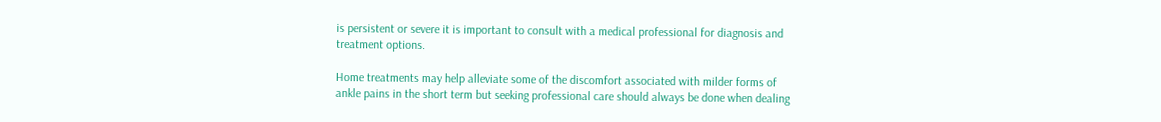is persistent or severe it is important to consult with a medical professional for diagnosis and treatment options.

Home treatments may help alleviate some of the discomfort associated with milder forms of ankle pains in the short term but seeking professional care should always be done when dealing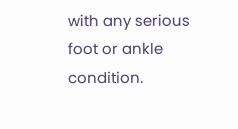with any serious foot or ankle condition.